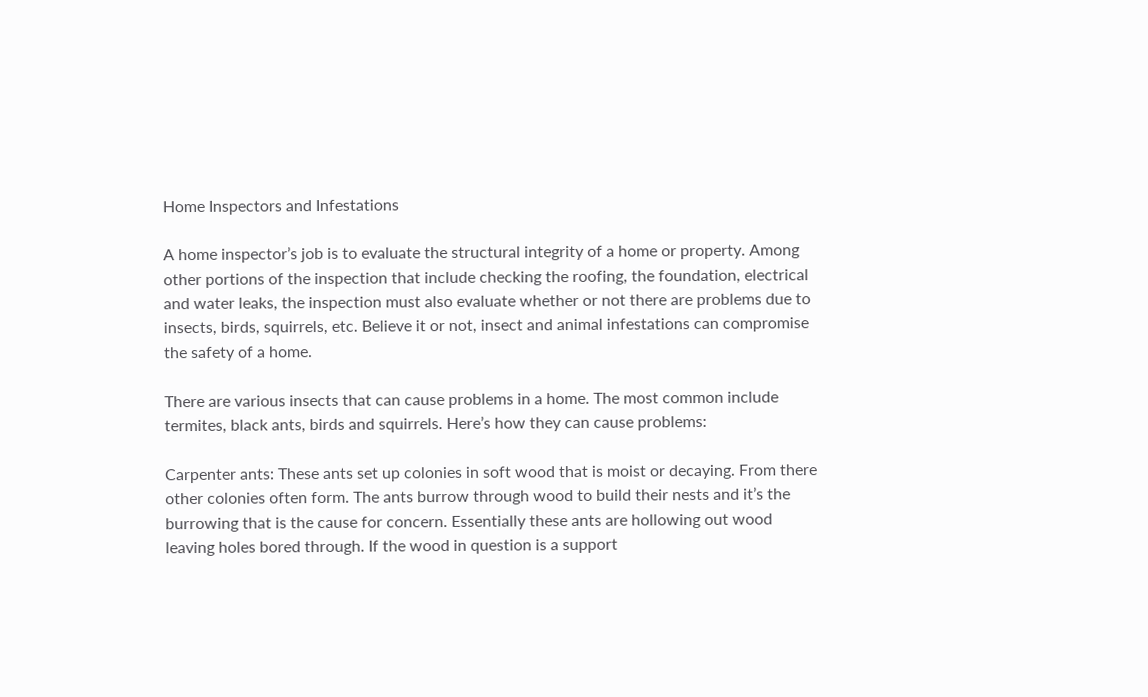Home Inspectors and Infestations

A home inspector’s job is to evaluate the structural integrity of a home or property. Among other portions of the inspection that include checking the roofing, the foundation, electrical and water leaks, the inspection must also evaluate whether or not there are problems due to insects, birds, squirrels, etc. Believe it or not, insect and animal infestations can compromise the safety of a home.

There are various insects that can cause problems in a home. The most common include termites, black ants, birds and squirrels. Here’s how they can cause problems:

Carpenter ants: These ants set up colonies in soft wood that is moist or decaying. From there other colonies often form. The ants burrow through wood to build their nests and it’s the burrowing that is the cause for concern. Essentially these ants are hollowing out wood leaving holes bored through. If the wood in question is a support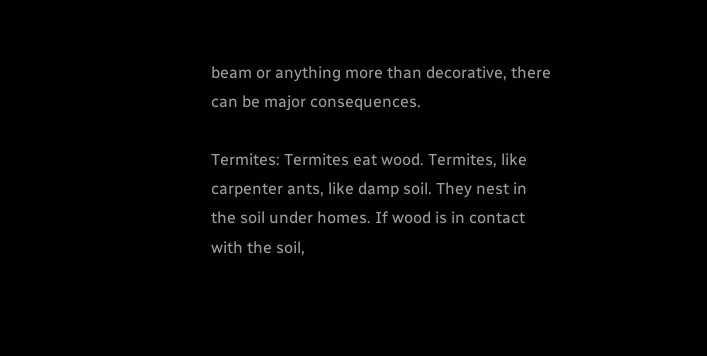beam or anything more than decorative, there can be major consequences.

Termites: Termites eat wood. Termites, like carpenter ants, like damp soil. They nest in the soil under homes. If wood is in contact with the soil,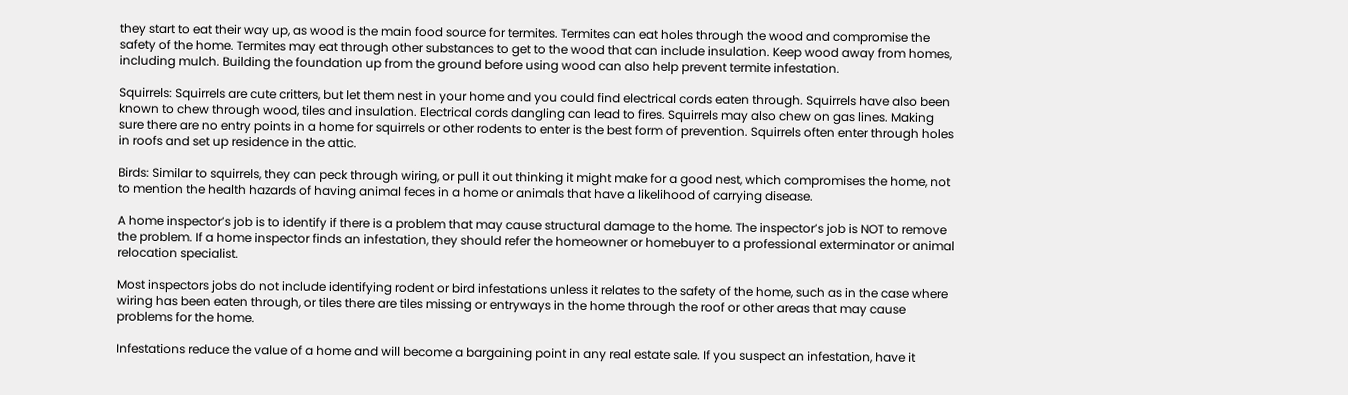they start to eat their way up, as wood is the main food source for termites. Termites can eat holes through the wood and compromise the safety of the home. Termites may eat through other substances to get to the wood that can include insulation. Keep wood away from homes, including mulch. Building the foundation up from the ground before using wood can also help prevent termite infestation.

Squirrels: Squirrels are cute critters, but let them nest in your home and you could find electrical cords eaten through. Squirrels have also been known to chew through wood, tiles and insulation. Electrical cords dangling can lead to fires. Squirrels may also chew on gas lines. Making sure there are no entry points in a home for squirrels or other rodents to enter is the best form of prevention. Squirrels often enter through holes in roofs and set up residence in the attic.

Birds: Similar to squirrels, they can peck through wiring, or pull it out thinking it might make for a good nest, which compromises the home, not to mention the health hazards of having animal feces in a home or animals that have a likelihood of carrying disease.

A home inspector’s job is to identify if there is a problem that may cause structural damage to the home. The inspector’s job is NOT to remove the problem. If a home inspector finds an infestation, they should refer the homeowner or homebuyer to a professional exterminator or animal relocation specialist.

Most inspectors jobs do not include identifying rodent or bird infestations unless it relates to the safety of the home, such as in the case where wiring has been eaten through, or tiles there are tiles missing or entryways in the home through the roof or other areas that may cause problems for the home.

Infestations reduce the value of a home and will become a bargaining point in any real estate sale. If you suspect an infestation, have it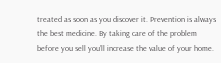treated as soon as you discover it. Prevention is always the best medicine. By taking care of the problem before you sell you’ll increase the value of your home.